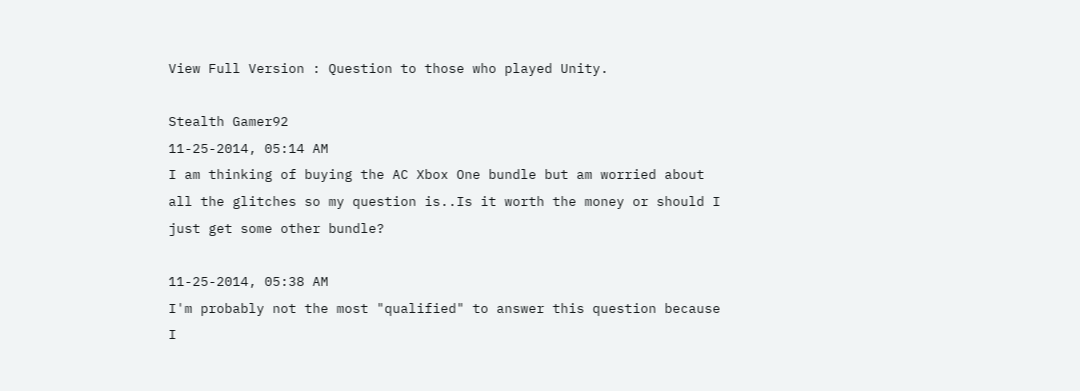View Full Version : Question to those who played Unity.

Stealth Gamer92
11-25-2014, 05:14 AM
I am thinking of buying the AC Xbox One bundle but am worried about all the glitches so my question is..Is it worth the money or should I just get some other bundle?

11-25-2014, 05:38 AM
I'm probably not the most "qualified" to answer this question because I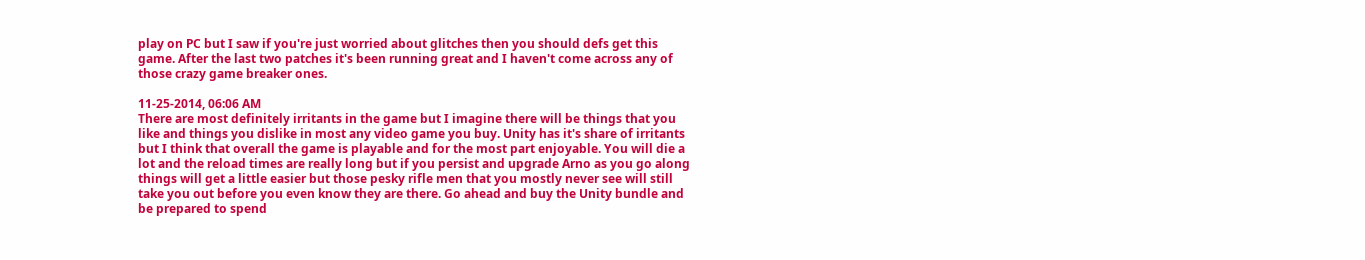play on PC but I saw if you're just worried about glitches then you should defs get this game. After the last two patches it's been running great and I haven't come across any of those crazy game breaker ones.

11-25-2014, 06:06 AM
There are most definitely irritants in the game but I imagine there will be things that you like and things you dislike in most any video game you buy. Unity has it's share of irritants but I think that overall the game is playable and for the most part enjoyable. You will die a lot and the reload times are really long but if you persist and upgrade Arno as you go along things will get a little easier but those pesky rifle men that you mostly never see will still take you out before you even know they are there. Go ahead and buy the Unity bundle and be prepared to spend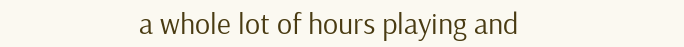a whole lot of hours playing and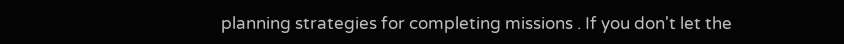planning strategies for completing missions . If you don't let the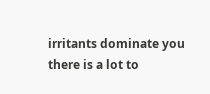irritants dominate you there is a lot to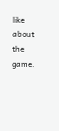like about the game.